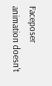Faceposer animation doesn't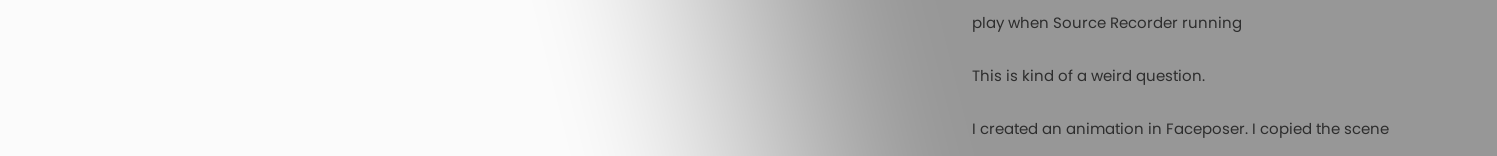play when Source Recorder running

This is kind of a weird question.

I created an animation in Faceposer. I copied the scene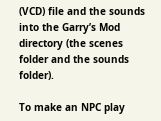(VCD) file and the sounds into the Garry’s Mod directory (the scenes folder and the sounds folder).

To make an NPC play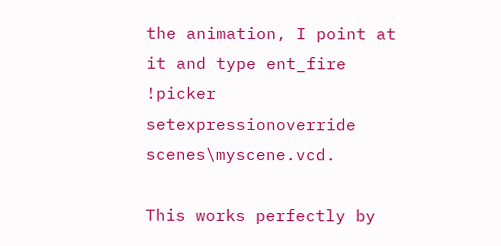the animation, I point at it and type ent_fire !picker setexpressionoverride scenes\myscene.vcd.

This works perfectly by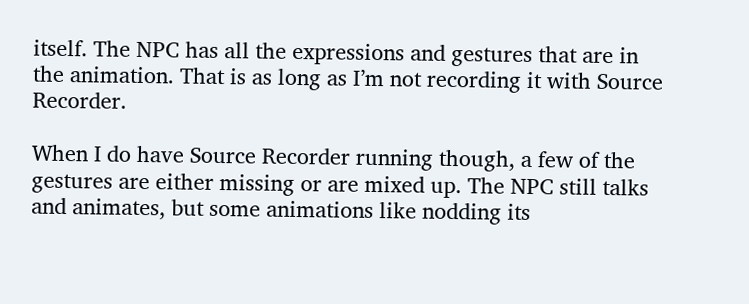itself. The NPC has all the expressions and gestures that are in the animation. That is as long as I’m not recording it with Source Recorder.

When I do have Source Recorder running though, a few of the gestures are either missing or are mixed up. The NPC still talks and animates, but some animations like nodding its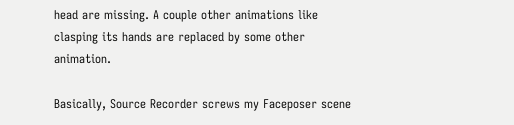head are missing. A couple other animations like clasping its hands are replaced by some other animation.

Basically, Source Recorder screws my Faceposer scene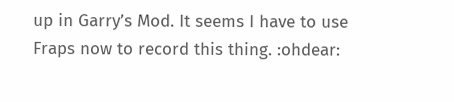up in Garry’s Mod. It seems I have to use Fraps now to record this thing. :ohdear: